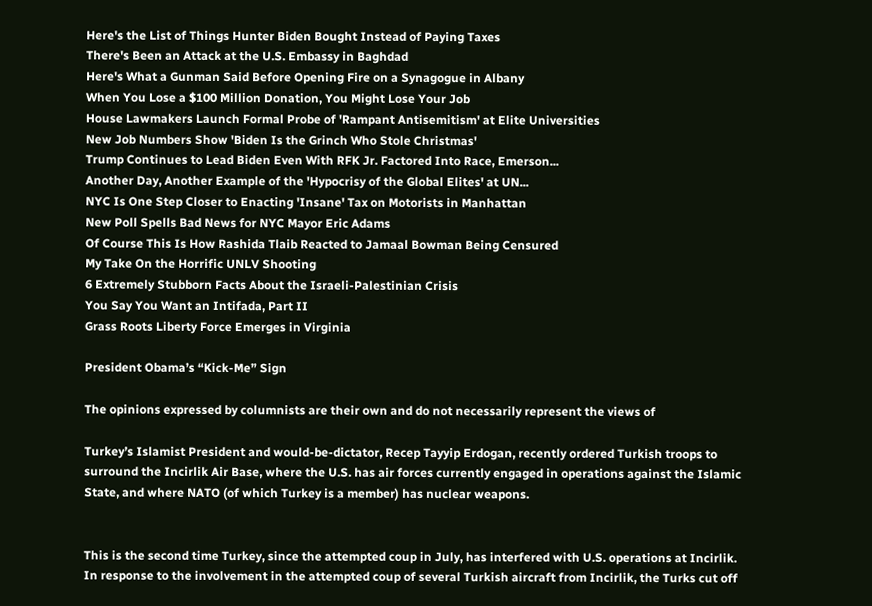Here's the List of Things Hunter Biden Bought Instead of Paying Taxes
There's Been an Attack at the U.S. Embassy in Baghdad
Here's What a Gunman Said Before Opening Fire on a Synagogue in Albany
When You Lose a $100 Million Donation, You Might Lose Your Job
House Lawmakers Launch Formal Probe of 'Rampant Antisemitism' at Elite Universities
New Job Numbers Show 'Biden Is the Grinch Who Stole Christmas'
Trump Continues to Lead Biden Even With RFK Jr. Factored Into Race, Emerson...
Another Day, Another Example of the 'Hypocrisy of the Global Elites' at UN...
NYC Is One Step Closer to Enacting 'Insane' Tax on Motorists in Manhattan
New Poll Spells Bad News for NYC Mayor Eric Adams
Of Course This Is How Rashida Tlaib Reacted to Jamaal Bowman Being Censured
My Take On the Horrific UNLV Shooting
6 Extremely Stubborn Facts About the Israeli-Palestinian Crisis
You Say You Want an Intifada, Part II
Grass Roots Liberty Force Emerges in Virginia

President Obama’s “Kick-Me” Sign

The opinions expressed by columnists are their own and do not necessarily represent the views of

Turkey’s Islamist President and would-be-dictator, Recep Tayyip Erdogan, recently ordered Turkish troops to surround the Incirlik Air Base, where the U.S. has air forces currently engaged in operations against the Islamic State, and where NATO (of which Turkey is a member) has nuclear weapons.


This is the second time Turkey, since the attempted coup in July, has interfered with U.S. operations at Incirlik. In response to the involvement in the attempted coup of several Turkish aircraft from Incirlik, the Turks cut off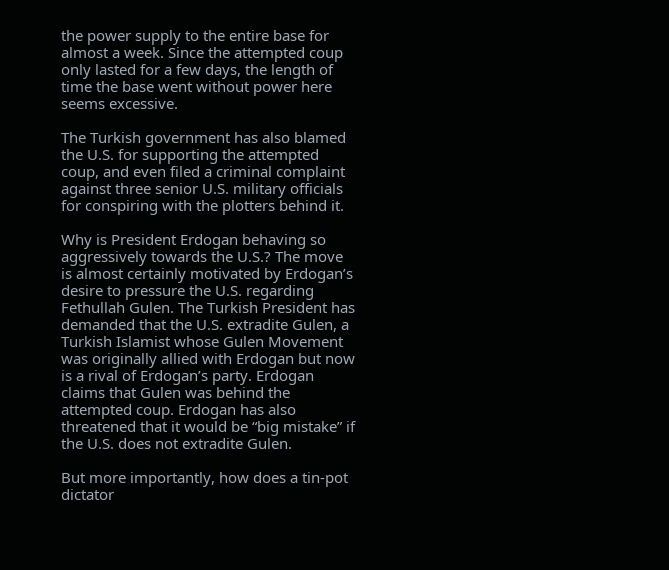the power supply to the entire base for almost a week. Since the attempted coup only lasted for a few days, the length of time the base went without power here seems excessive.

The Turkish government has also blamed the U.S. for supporting the attempted coup, and even filed a criminal complaint against three senior U.S. military officials for conspiring with the plotters behind it.

Why is President Erdogan behaving so aggressively towards the U.S.? The move is almost certainly motivated by Erdogan’s desire to pressure the U.S. regarding Fethullah Gulen. The Turkish President has demanded that the U.S. extradite Gulen, a Turkish Islamist whose Gulen Movement was originally allied with Erdogan but now is a rival of Erdogan’s party. Erdogan claims that Gulen was behind the attempted coup. Erdogan has also threatened that it would be “big mistake” if the U.S. does not extradite Gulen.

But more importantly, how does a tin-pot dictator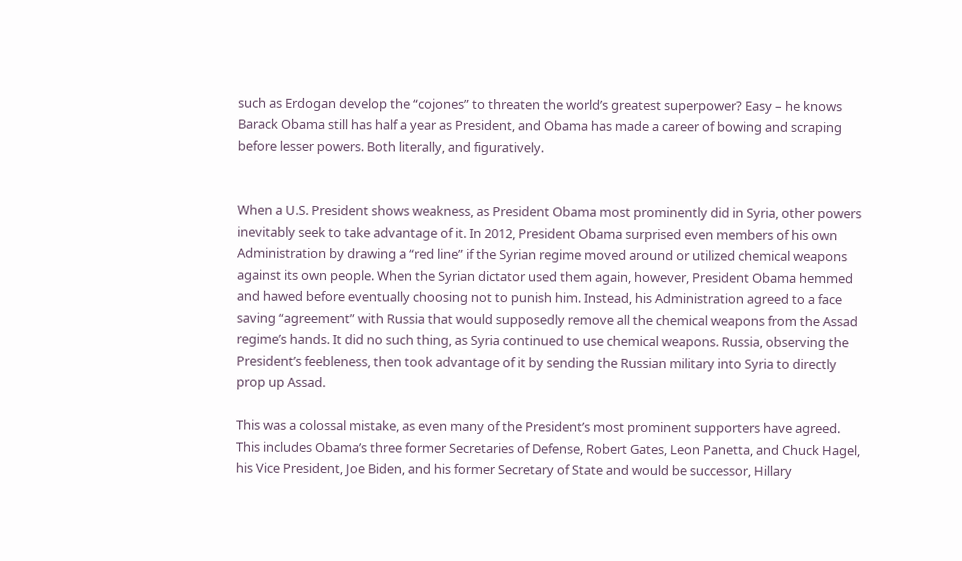such as Erdogan develop the “cojones” to threaten the world’s greatest superpower? Easy – he knows Barack Obama still has half a year as President, and Obama has made a career of bowing and scraping before lesser powers. Both literally, and figuratively.


When a U.S. President shows weakness, as President Obama most prominently did in Syria, other powers inevitably seek to take advantage of it. In 2012, President Obama surprised even members of his own Administration by drawing a “red line” if the Syrian regime moved around or utilized chemical weapons against its own people. When the Syrian dictator used them again, however, President Obama hemmed and hawed before eventually choosing not to punish him. Instead, his Administration agreed to a face saving “agreement” with Russia that would supposedly remove all the chemical weapons from the Assad regime’s hands. It did no such thing, as Syria continued to use chemical weapons. Russia, observing the President’s feebleness, then took advantage of it by sending the Russian military into Syria to directly prop up Assad.

This was a colossal mistake, as even many of the President’s most prominent supporters have agreed. This includes Obama’s three former Secretaries of Defense, Robert Gates, Leon Panetta, and Chuck Hagel, his Vice President, Joe Biden, and his former Secretary of State and would be successor, Hillary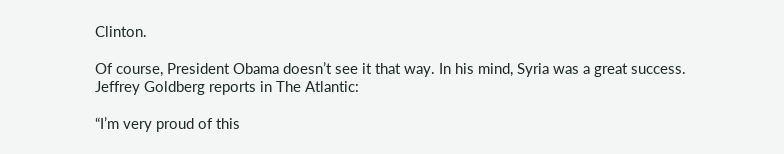Clinton.

Of course, President Obama doesn’t see it that way. In his mind, Syria was a great success. Jeffrey Goldberg reports in The Atlantic:

“I’m very proud of this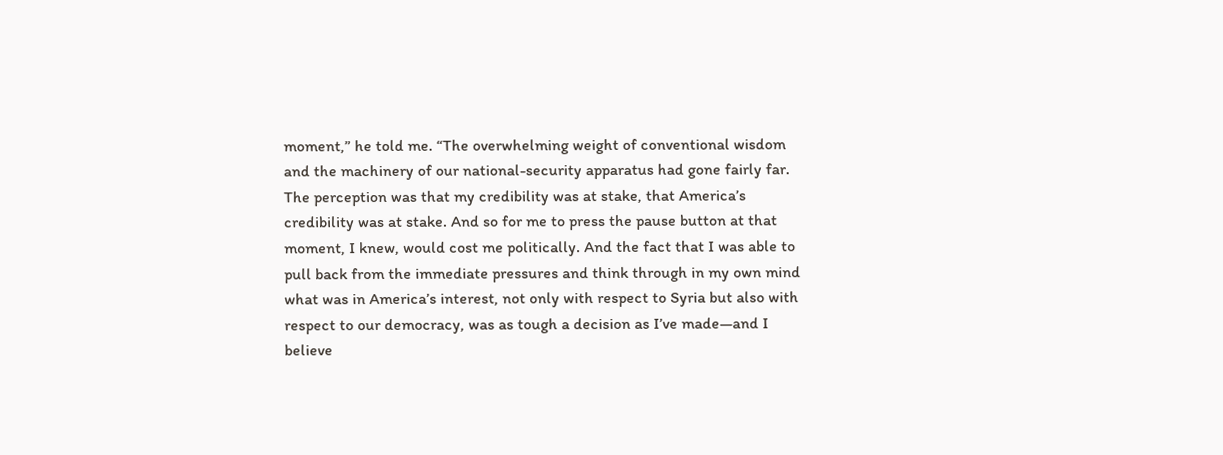moment,” he told me. “The overwhelming weight of conventional wisdom and the machinery of our national-security apparatus had gone fairly far. The perception was that my credibility was at stake, that America’s credibility was at stake. And so for me to press the pause button at that moment, I knew, would cost me politically. And the fact that I was able to pull back from the immediate pressures and think through in my own mind what was in America’s interest, not only with respect to Syria but also with respect to our democracy, was as tough a decision as I’ve made—and I believe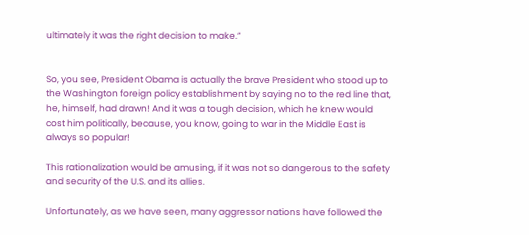ultimately it was the right decision to make.”


So, you see, President Obama is actually the brave President who stood up to the Washington foreign policy establishment by saying no to the red line that, he, himself, had drawn! And it was a tough decision, which he knew would cost him politically, because, you know, going to war in the Middle East is always so popular!

This rationalization would be amusing, if it was not so dangerous to the safety and security of the U.S. and its allies.

Unfortunately, as we have seen, many aggressor nations have followed the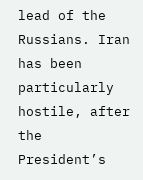lead of the Russians. Iran has been particularly hostile, after the President’s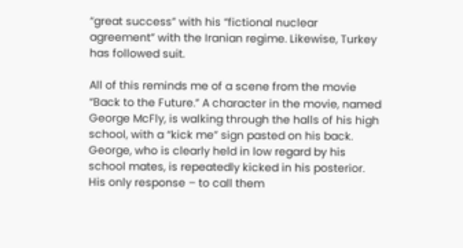“great success” with his “fictional nuclear agreement” with the Iranian regime. Likewise, Turkey has followed suit.

All of this reminds me of a scene from the movie “Back to the Future.” A character in the movie, named George McFly, is walking through the halls of his high school, with a “kick me” sign pasted on his back. George, who is clearly held in low regard by his school mates, is repeatedly kicked in his posterior. His only response – to call them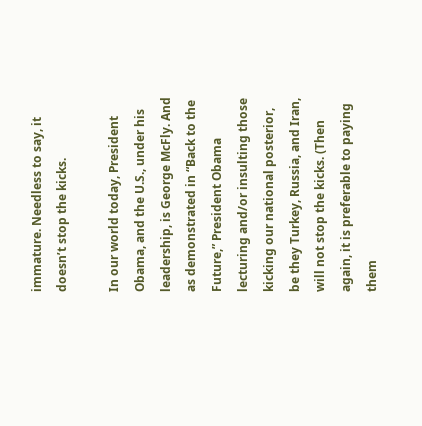immature. Needless to say, it doesn’t stop the kicks.

In our world today, President Obama, and the U.S., under his leadership, is George McFly. And as demonstrated in “Back to the Future,” President Obama lecturing and/or insulting those kicking our national posterior, be they Turkey, Russia, and Iran, will not stop the kicks. (Then again, it is preferable to paying them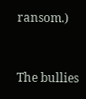ransom.)


The bullies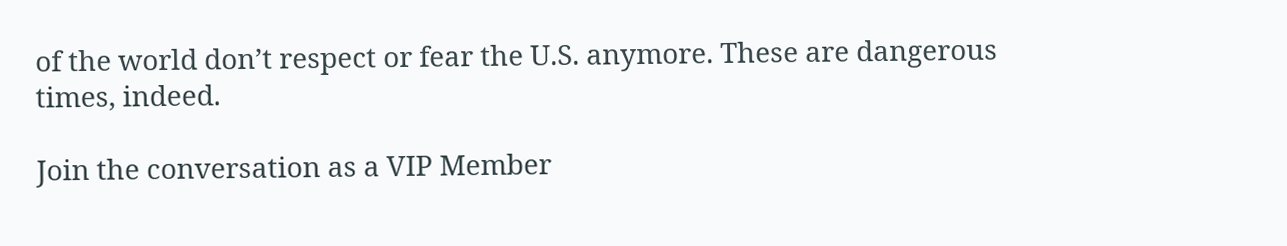of the world don’t respect or fear the U.S. anymore. These are dangerous times, indeed.

Join the conversation as a VIP Member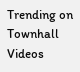Trending on Townhall Videos